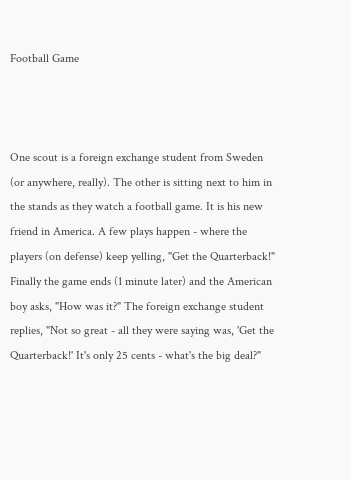Football Game



One scout is a foreign exchange student from Sweden (or anywhere, really). The other is sitting next to him in the stands as they watch a football game. It is his new friend in America. A few plays happen - where the players (on defense) keep yelling, "Get the Quarterback!" Finally the game ends (1 minute later) and the American boy asks, "How was it?" The foreign exchange student replies, "Not so great - all they were saying was, 'Get the Quarterback!' It's only 25 cents - what's the big deal?"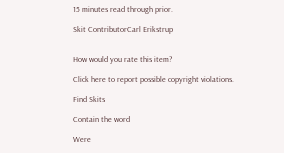15 minutes read through prior.

Skit ContributorCarl Erikstrup


How would you rate this item?

Click here to report possible copyright violations.

Find Skits

Contain the word

Were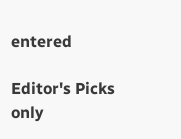entered

Editor's Picks only